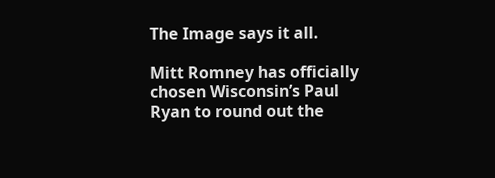The Image says it all.

Mitt Romney has officially chosen Wisconsin’s Paul Ryan to round out the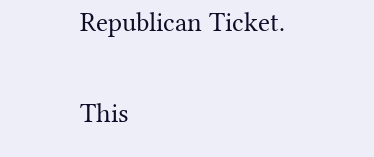Republican Ticket.

This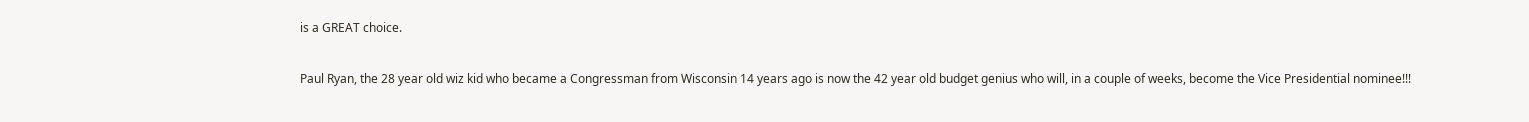is a GREAT choice.

Paul Ryan, the 28 year old wiz kid who became a Congressman from Wisconsin 14 years ago is now the 42 year old budget genius who will, in a couple of weeks, become the Vice Presidential nominee!!!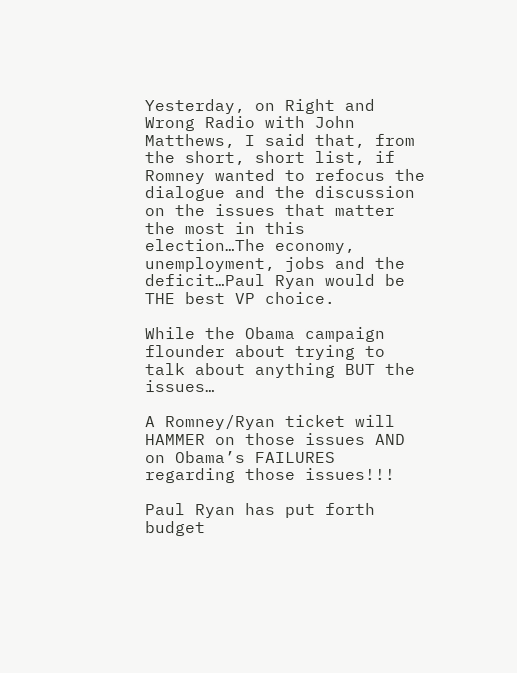Yesterday, on Right and Wrong Radio with John Matthews, I said that, from the short, short list, if Romney wanted to refocus the dialogue and the discussion on the issues that matter the most in this election…The economy, unemployment, jobs and the deficit…Paul Ryan would be THE best VP choice.

While the Obama campaign flounder about trying to talk about anything BUT the issues…

A Romney/Ryan ticket will HAMMER on those issues AND on Obama’s FAILURES regarding those issues!!!

Paul Ryan has put forth budget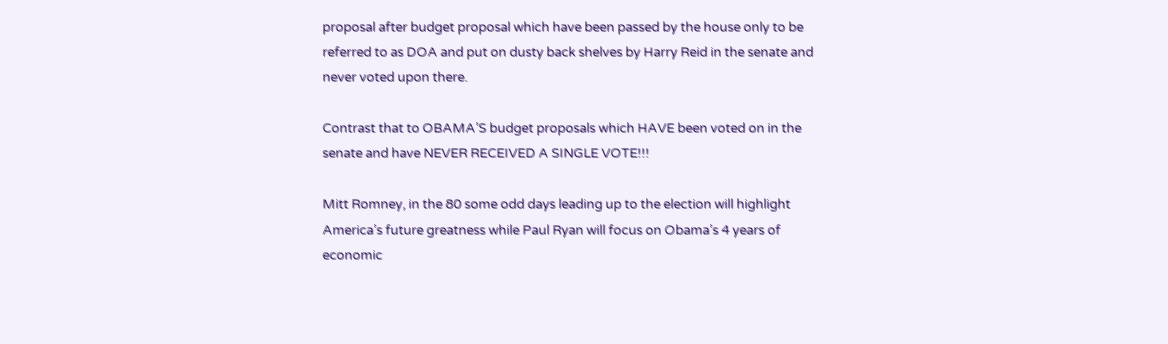proposal after budget proposal which have been passed by the house only to be referred to as DOA and put on dusty back shelves by Harry Reid in the senate and never voted upon there.

Contrast that to OBAMA’S budget proposals which HAVE been voted on in the senate and have NEVER RECEIVED A SINGLE VOTE!!!

Mitt Romney, in the 80 some odd days leading up to the election will highlight America’s future greatness while Paul Ryan will focus on Obama’s 4 years of economic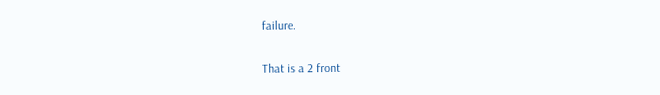failure.

That is a 2 front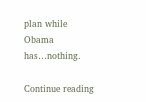plan while Obama has…nothing.

Continue reading